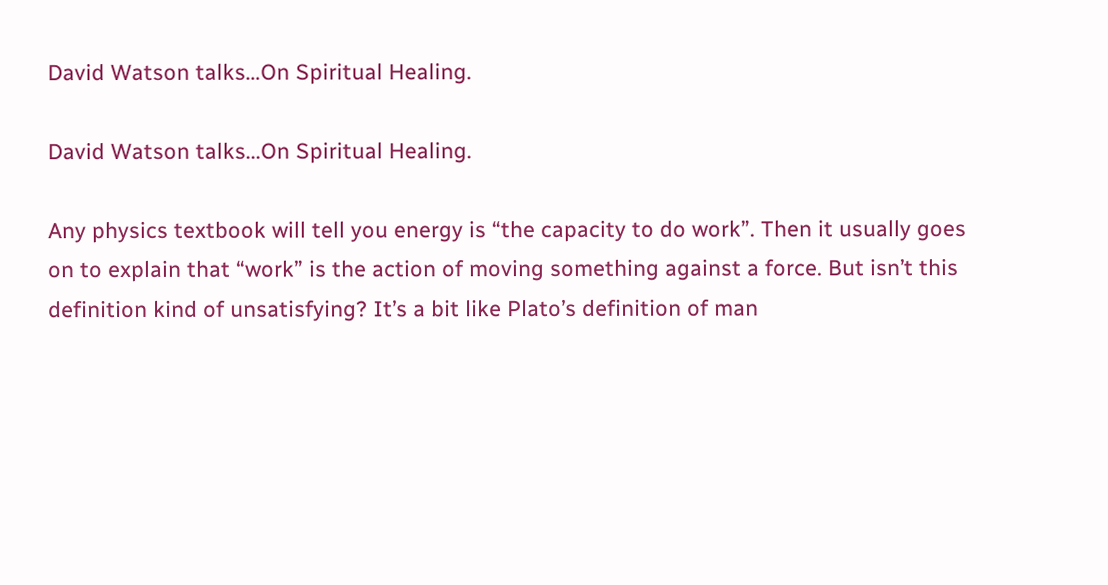David Watson talks…On Spiritual Healing.

David Watson talks...On Spiritual Healing.

Any physics textbook will tell you energy is “the capacity to do work”. Then it usually goes on to explain that “work” is the action of moving something against a force. But isn’t this definition kind of unsatisfying? It’s a bit like Plato’s definition of man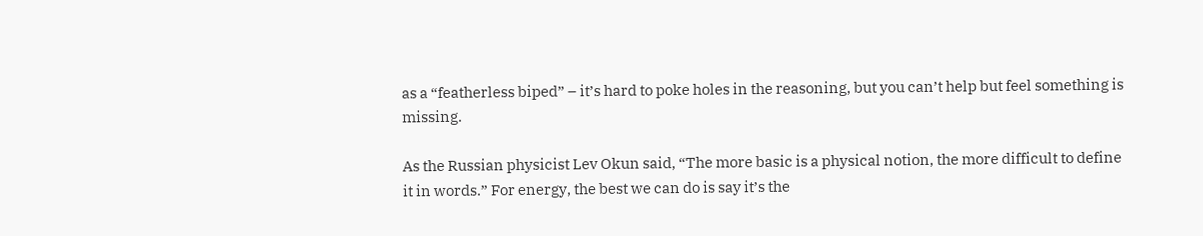as a “featherless biped” – it’s hard to poke holes in the reasoning, but you can’t help but feel something is missing.

As the Russian physicist Lev Okun said, “The more basic is a physical notion, the more difficult to define it in words.” For energy, the best we can do is say it’s the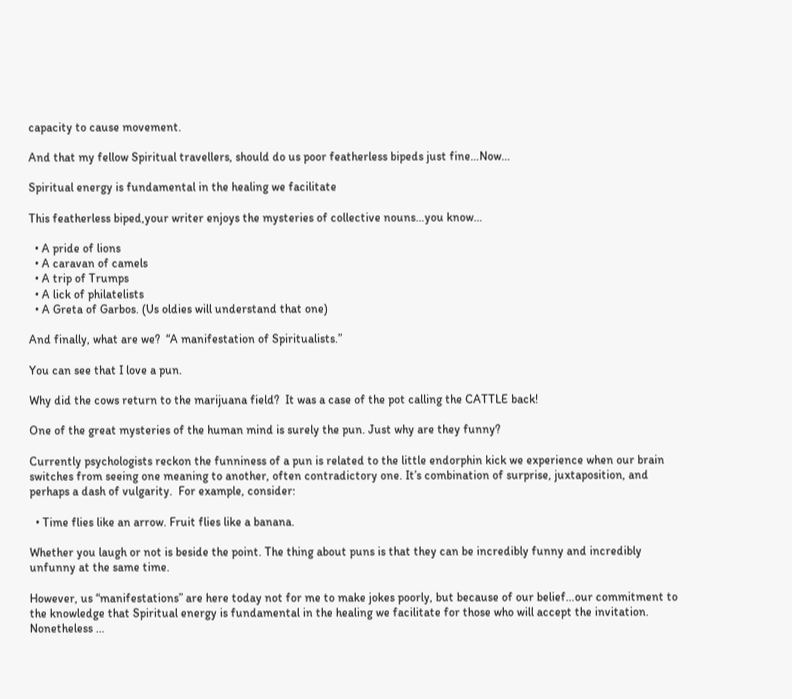capacity to cause movement.

And that my fellow Spiritual travellers, should do us poor featherless bipeds just fine…Now…

Spiritual energy is fundamental in the healing we facilitate

This featherless biped,your writer enjoys the mysteries of collective nouns…you know…

  • A pride of lions
  • A caravan of camels
  • A trip of Trumps
  • A lick of philatelists
  • A Greta of Garbos. (Us oldies will understand that one)

And finally, what are we?  “A manifestation of Spiritualists.”

You can see that I love a pun.

Why did the cows return to the marijuana field?  It was a case of the pot calling the CATTLE back!

One of the great mysteries of the human mind is surely the pun. Just why are they funny?

Currently psychologists reckon the funniness of a pun is related to the little endorphin kick we experience when our brain switches from seeing one meaning to another, often contradictory one. It’s combination of surprise, juxtaposition, and perhaps a dash of vulgarity.  For example, consider:

  • Time flies like an arrow. Fruit flies like a banana.

Whether you laugh or not is beside the point. The thing about puns is that they can be incredibly funny and incredibly unfunny at the same time.

However, us “manifestations” are here today not for me to make jokes poorly, but because of our belief…our commitment to the knowledge that Spiritual energy is fundamental in the healing we facilitate for those who will accept the invitation.  Nonetheless …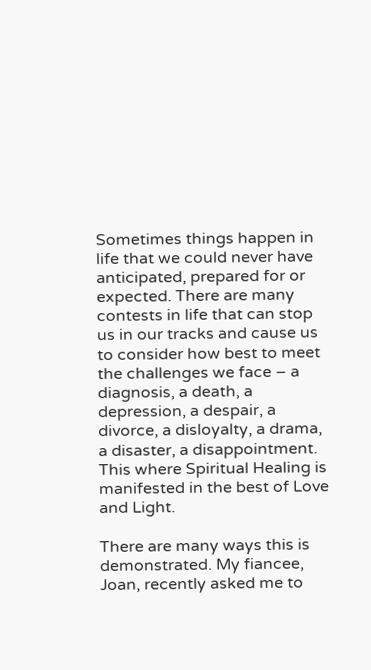Sometimes things happen in life that we could never have anticipated, prepared for or expected. There are many contests in life that can stop us in our tracks and cause us to consider how best to meet the challenges we face – a diagnosis, a death, a depression, a despair, a divorce, a disloyalty, a drama, a disaster, a disappointment.  This where Spiritual Healing is manifested in the best of Love and Light.

There are many ways this is demonstrated. My fiancee, Joan, recently asked me to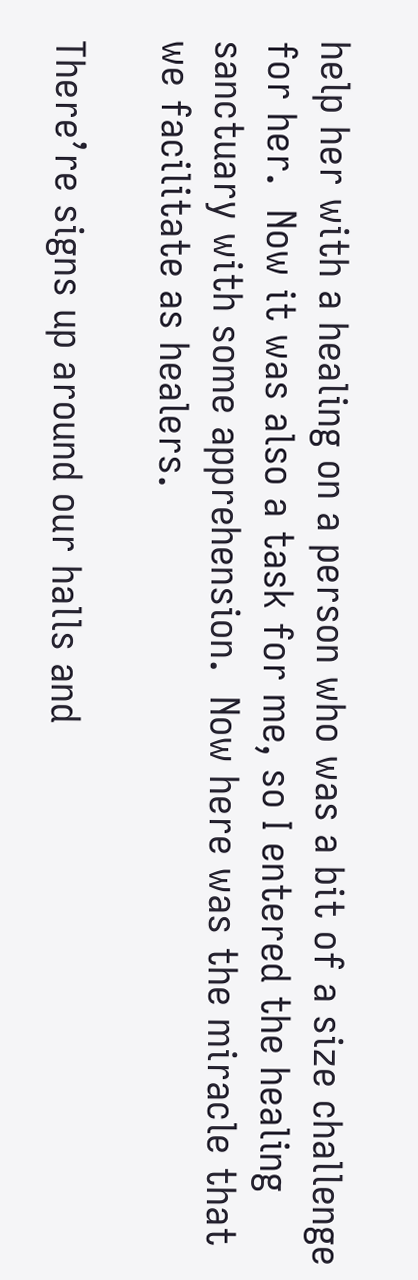help her with a healing on a person who was a bit of a size challenge for her.  Now it was also a task for me, so I entered the healing sanctuary with some apprehension.  Now here was the miracle that we facilitate as healers.

There’re signs up around our halls and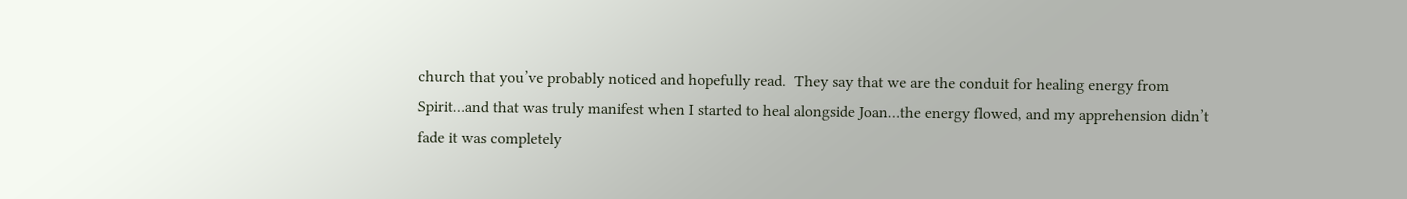church that you’ve probably noticed and hopefully read.  They say that we are the conduit for healing energy from Spirit…and that was truly manifest when I started to heal alongside Joan…the energy flowed, and my apprehension didn’t fade it was completely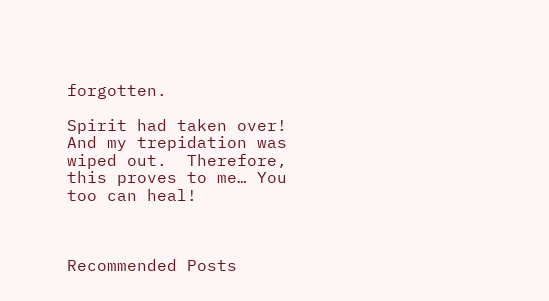forgotten.

Spirit had taken over!  And my trepidation was wiped out.  Therefore, this proves to me… You too can heal!



Recommended Posts